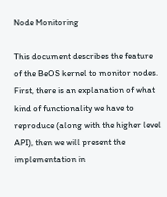Node Monitoring

This document describes the feature of the BeOS kernel to monitor nodes. First, there is an explanation of what kind of functionality we have to reproduce (along with the higher level API), then we will present the implementation in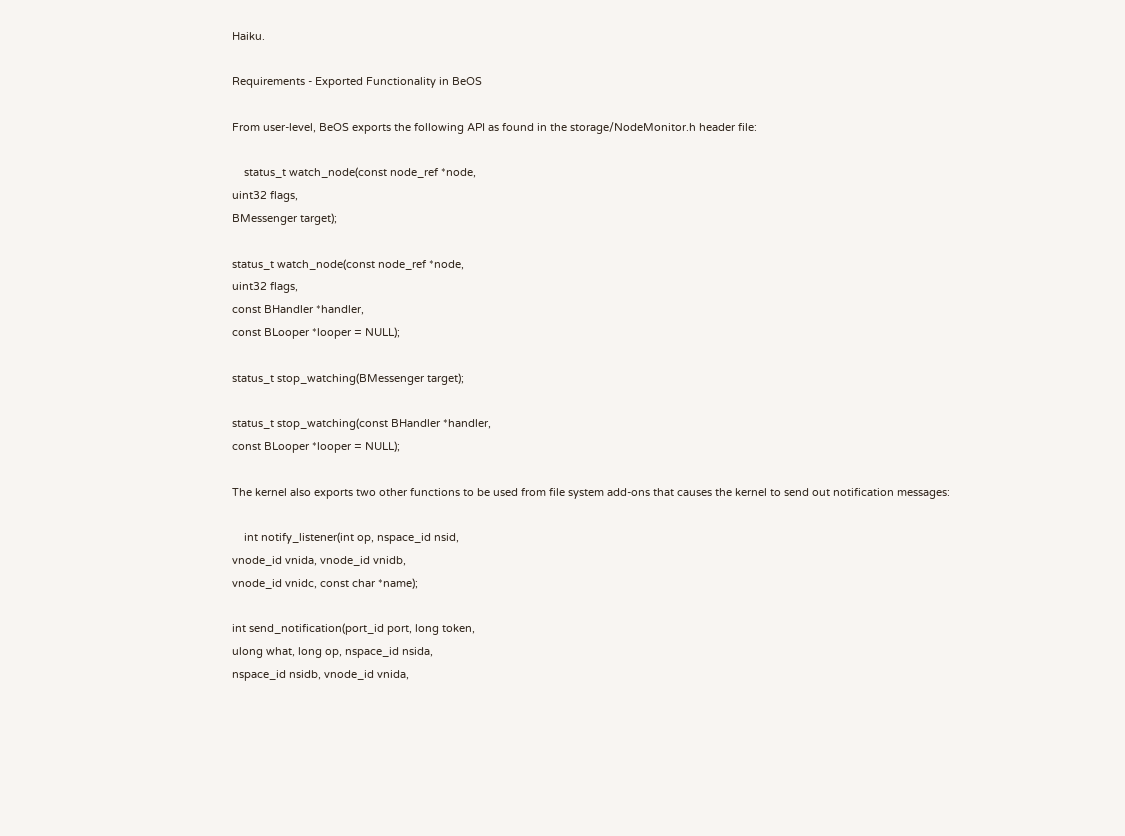Haiku.

Requirements - Exported Functionality in BeOS

From user-level, BeOS exports the following API as found in the storage/NodeMonitor.h header file:

    status_t watch_node(const node_ref *node,
uint32 flags,
BMessenger target);

status_t watch_node(const node_ref *node,
uint32 flags,
const BHandler *handler,
const BLooper *looper = NULL);

status_t stop_watching(BMessenger target);

status_t stop_watching(const BHandler *handler,
const BLooper *looper = NULL);

The kernel also exports two other functions to be used from file system add-ons that causes the kernel to send out notification messages:

    int notify_listener(int op, nspace_id nsid,
vnode_id vnida, vnode_id vnidb,
vnode_id vnidc, const char *name);

int send_notification(port_id port, long token,
ulong what, long op, nspace_id nsida,
nspace_id nsidb, vnode_id vnida,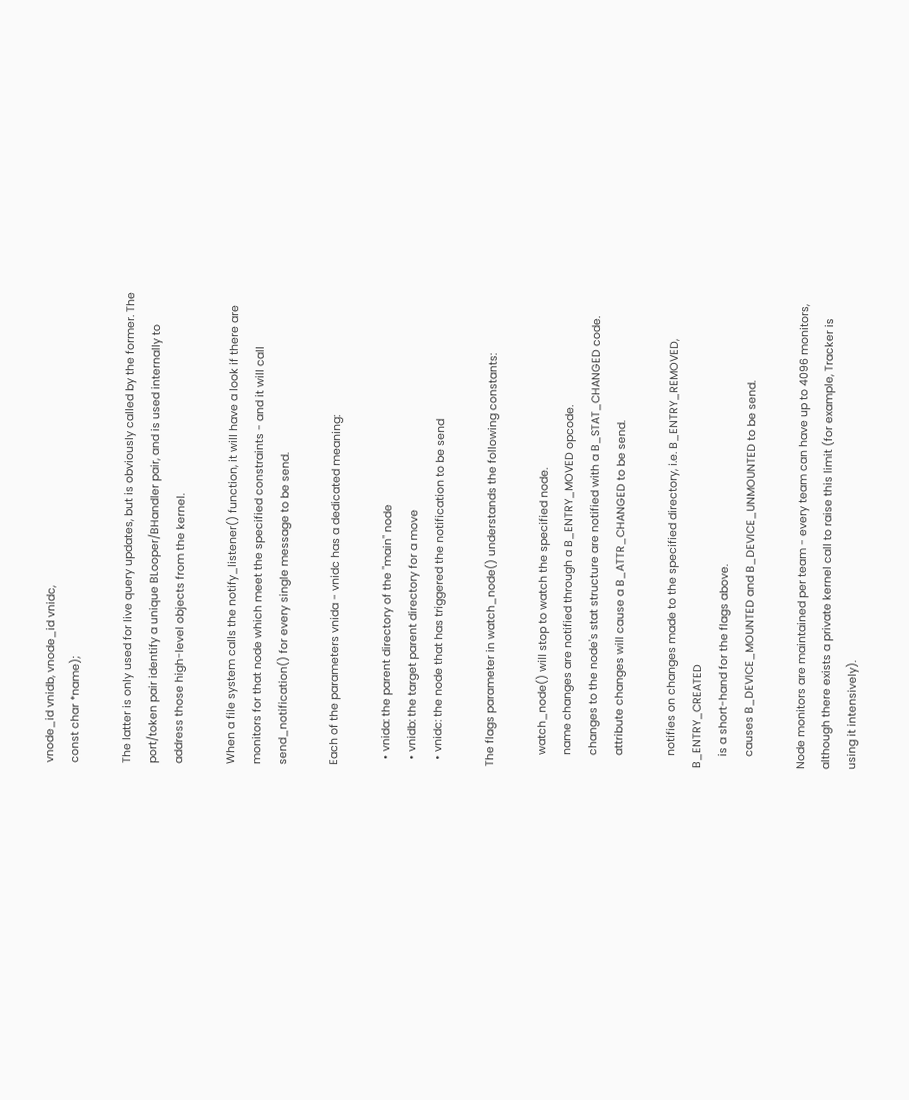vnode_id vnidb, vnode_id vnidc,
const char *name);

The latter is only used for live query updates, but is obviously called by the former. The port/token pair identify a unique BLooper/BHandler pair, and is used internally to address those high-level objects from the kernel.

When a file system calls the notify_listener() function, it will have a look if there are monitors for that node which meet the specified constraints - and it will call send_notification() for every single message to be send.

Each of the parameters vnida - vnidc has a dedicated meaning:

  • vnida: the parent directory of the "main" node
  • vnidb: the target parent directory for a move
  • vnidc: the node that has triggered the notification to be send

The flags parameter in watch_node() understands the following constants:

    watch_node() will stop to watch the specified node.
    name changes are notified through a B_ENTRY_MOVED opcode.
    changes to the node's stat structure are notified with a B_STAT_CHANGED code.
    attribute changes will cause a B_ATTR_CHANGED to be send.

    notifies on changes made to the specified directory, i.e. B_ENTRY_REMOVED, B_ENTRY_CREATED
    is a short-hand for the flags above.
    causes B_DEVICE_MOUNTED and B_DEVICE_UNMOUNTED to be send.

Node monitors are maintained per team - every team can have up to 4096 monitors, although there exists a private kernel call to raise this limit (for example, Tracker is using it intensively).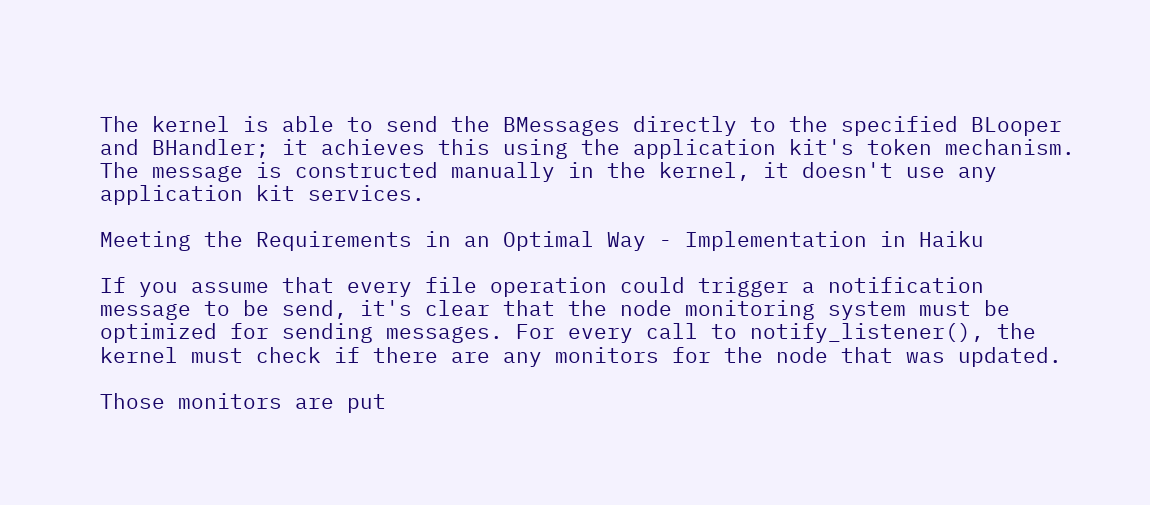The kernel is able to send the BMessages directly to the specified BLooper and BHandler; it achieves this using the application kit's token mechanism. The message is constructed manually in the kernel, it doesn't use any application kit services.

Meeting the Requirements in an Optimal Way - Implementation in Haiku

If you assume that every file operation could trigger a notification message to be send, it's clear that the node monitoring system must be optimized for sending messages. For every call to notify_listener(), the kernel must check if there are any monitors for the node that was updated.

Those monitors are put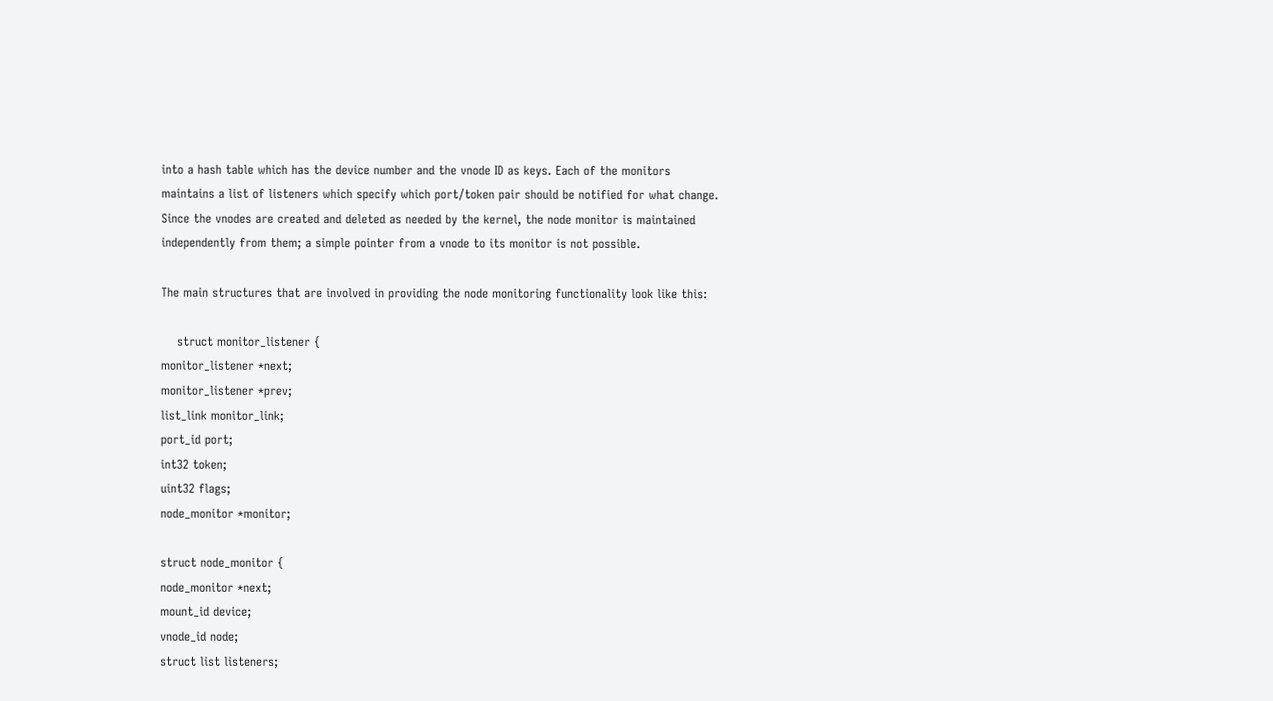into a hash table which has the device number and the vnode ID as keys. Each of the monitors maintains a list of listeners which specify which port/token pair should be notified for what change. Since the vnodes are created and deleted as needed by the kernel, the node monitor is maintained independently from them; a simple pointer from a vnode to its monitor is not possible.

The main structures that are involved in providing the node monitoring functionality look like this:

    struct monitor_listener {
monitor_listener *next;
monitor_listener *prev;
list_link monitor_link;
port_id port;
int32 token;
uint32 flags;
node_monitor *monitor;

struct node_monitor {
node_monitor *next;
mount_id device;
vnode_id node;
struct list listeners;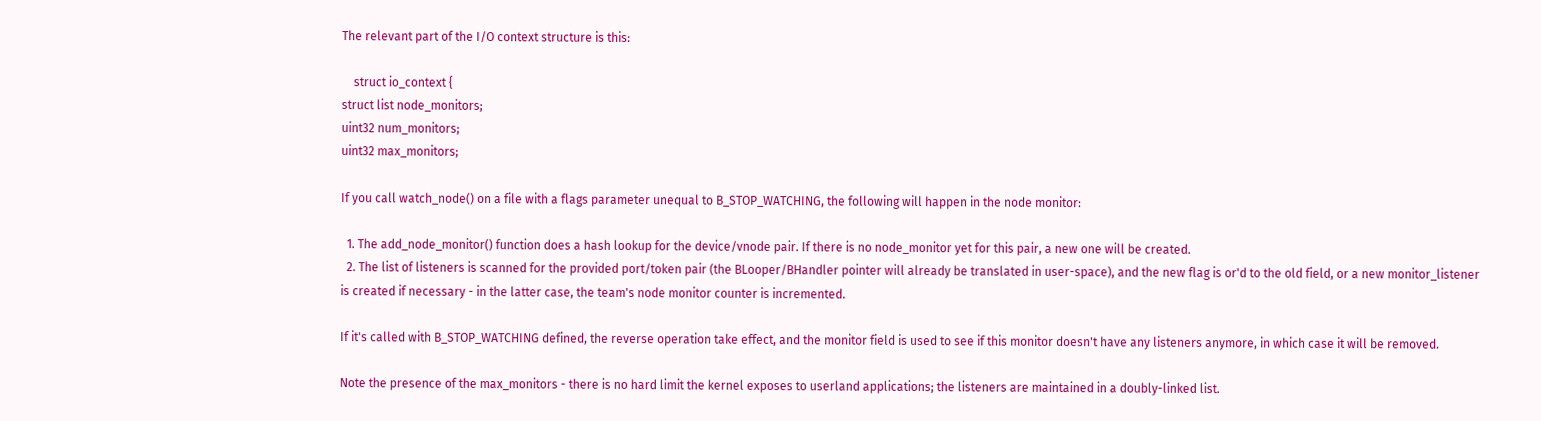The relevant part of the I/O context structure is this:

    struct io_context {
struct list node_monitors;
uint32 num_monitors;
uint32 max_monitors;

If you call watch_node() on a file with a flags parameter unequal to B_STOP_WATCHING, the following will happen in the node monitor:

  1. The add_node_monitor() function does a hash lookup for the device/vnode pair. If there is no node_monitor yet for this pair, a new one will be created.
  2. The list of listeners is scanned for the provided port/token pair (the BLooper/BHandler pointer will already be translated in user-space), and the new flag is or'd to the old field, or a new monitor_listener is created if necessary - in the latter case, the team's node monitor counter is incremented.

If it's called with B_STOP_WATCHING defined, the reverse operation take effect, and the monitor field is used to see if this monitor doesn't have any listeners anymore, in which case it will be removed.

Note the presence of the max_monitors - there is no hard limit the kernel exposes to userland applications; the listeners are maintained in a doubly-linked list.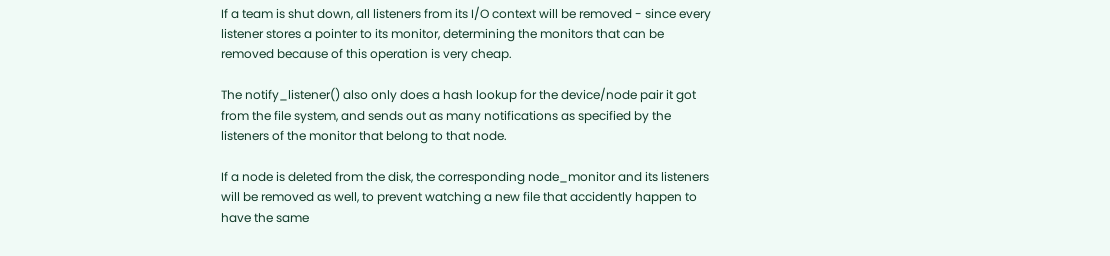If a team is shut down, all listeners from its I/O context will be removed - since every listener stores a pointer to its monitor, determining the monitors that can be removed because of this operation is very cheap.

The notify_listener() also only does a hash lookup for the device/node pair it got from the file system, and sends out as many notifications as specified by the listeners of the monitor that belong to that node.

If a node is deleted from the disk, the corresponding node_monitor and its listeners will be removed as well, to prevent watching a new file that accidently happen to have the same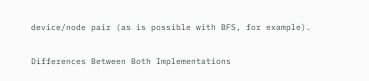device/node pair (as is possible with BFS, for example).

Differences Between Both Implementations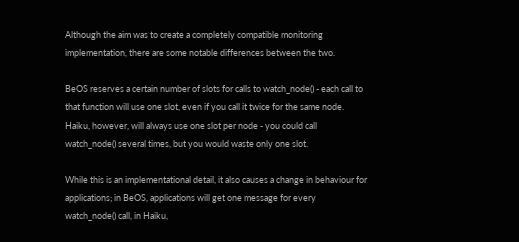Although the aim was to create a completely compatible monitoring implementation, there are some notable differences between the two.

BeOS reserves a certain number of slots for calls to watch_node() - each call to that function will use one slot, even if you call it twice for the same node. Haiku, however, will always use one slot per node - you could call watch_node() several times, but you would waste only one slot.

While this is an implementational detail, it also causes a change in behaviour for applications; in BeOS, applications will get one message for every watch_node() call, in Haiku,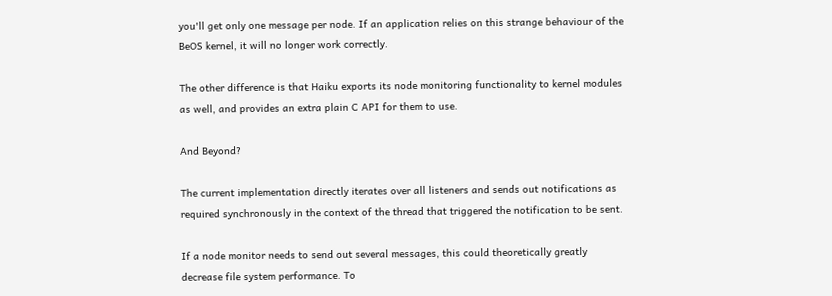you'll get only one message per node. If an application relies on this strange behaviour of the BeOS kernel, it will no longer work correctly.

The other difference is that Haiku exports its node monitoring functionality to kernel modules as well, and provides an extra plain C API for them to use.

And Beyond?

The current implementation directly iterates over all listeners and sends out notifications as required synchronously in the context of the thread that triggered the notification to be sent.

If a node monitor needs to send out several messages, this could theoretically greatly decrease file system performance. To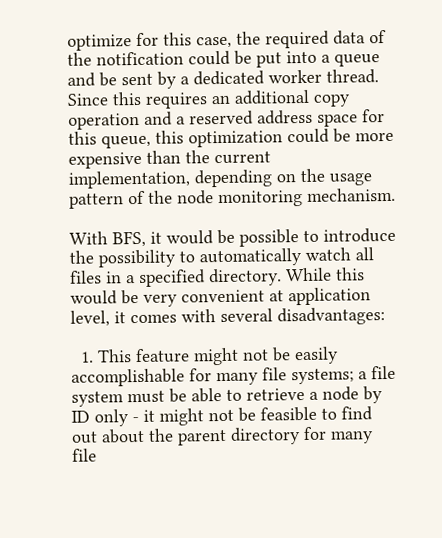optimize for this case, the required data of the notification could be put into a queue and be sent by a dedicated worker thread. Since this requires an additional copy operation and a reserved address space for this queue, this optimization could be more expensive than the current implementation, depending on the usage pattern of the node monitoring mechanism.

With BFS, it would be possible to introduce the possibility to automatically watch all files in a specified directory. While this would be very convenient at application level, it comes with several disadvantages:

  1. This feature might not be easily accomplishable for many file systems; a file system must be able to retrieve a node by ID only - it might not be feasible to find out about the parent directory for many file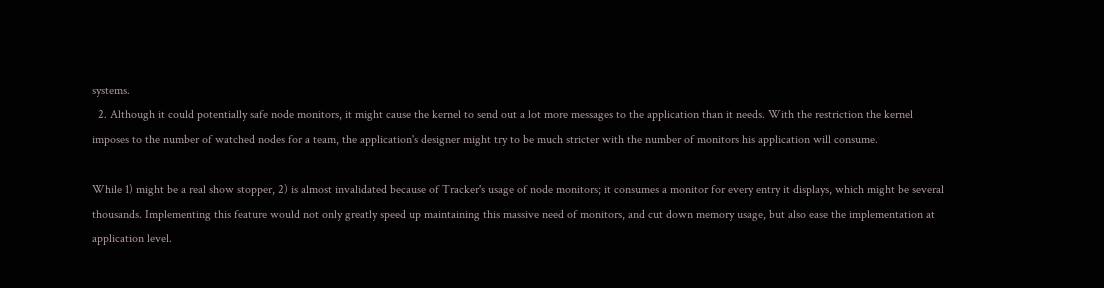systems.
  2. Although it could potentially safe node monitors, it might cause the kernel to send out a lot more messages to the application than it needs. With the restriction the kernel imposes to the number of watched nodes for a team, the application's designer might try to be much stricter with the number of monitors his application will consume.

While 1) might be a real show stopper, 2) is almost invalidated because of Tracker's usage of node monitors; it consumes a monitor for every entry it displays, which might be several thousands. Implementing this feature would not only greatly speed up maintaining this massive need of monitors, and cut down memory usage, but also ease the implementation at application level.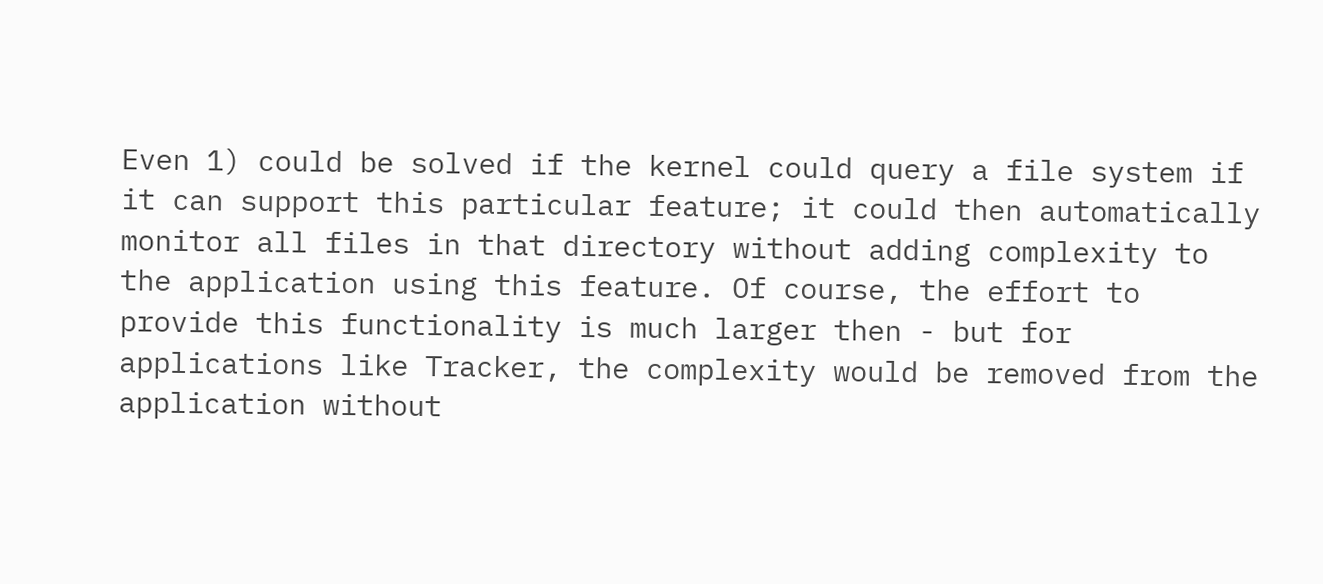Even 1) could be solved if the kernel could query a file system if it can support this particular feature; it could then automatically monitor all files in that directory without adding complexity to the application using this feature. Of course, the effort to provide this functionality is much larger then - but for applications like Tracker, the complexity would be removed from the application without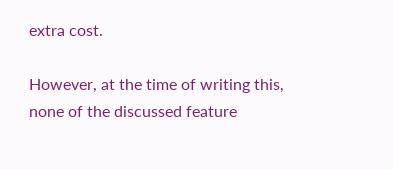extra cost.

However, at the time of writing this, none of the discussed feature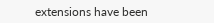extensions have been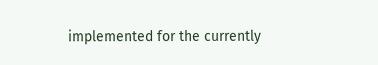implemented for the currently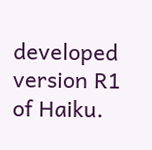developed version R1 of Haiku.